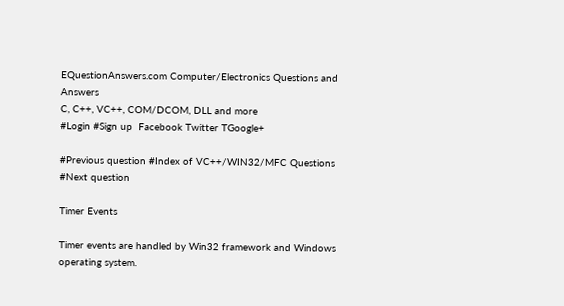EQuestionAnswers.com Computer/Electronics Questions and Answers
C, C++, VC++, COM/DCOM, DLL and more
#Login #Sign up  Facebook Twitter TGoogle+

#Previous question #Index of VC++/WIN32/MFC Questions #Next question

Timer Events

Timer events are handled by Win32 framework and Windows operating system.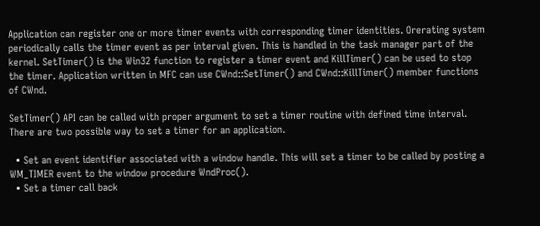Application can register one or more timer events with corresponding timer identities. Orerating system periodically calls the timer event as per interval given. This is handled in the task manager part of the kernel. SetTimer() is the Win32 function to register a timer event and KillTimer() can be used to stop the timer. Application written in MFC can use CWnd::SetTimer() and CWnd::KillTimer() member functions of CWnd.

SetTimer() API can be called with proper argument to set a timer routine with defined time interval. There are two possible way to set a timer for an application.

  • Set an event identifier associated with a window handle. This will set a timer to be called by posting a WM_TIMER event to the window procedure WndProc().
  • Set a timer call back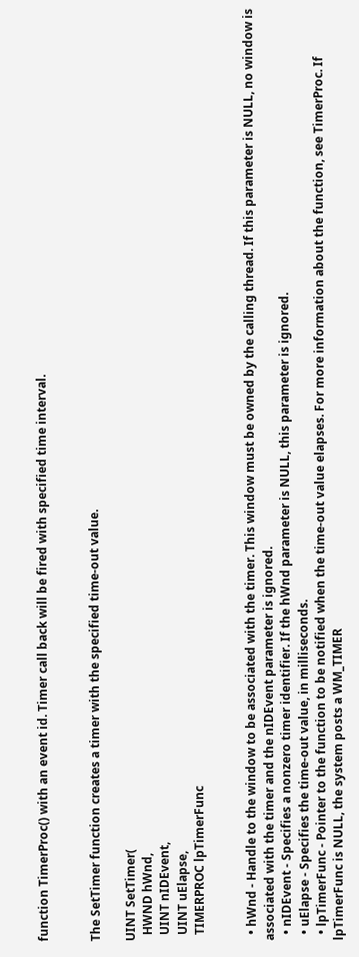function TimerProc() with an event id. Timer call back will be fired with specified time interval.


The SetTimer function creates a timer with the specified time-out value.

UINT SetTimer(
  HWND hWnd,
  UINT nIDEvent,
  UINT uElapse,
  TIMERPROC lpTimerFunc


  • hWnd - Handle to the window to be associated with the timer. This window must be owned by the calling thread. If this parameter is NULL, no window is associated with the timer and the nIDEvent parameter is ignored.
  • nIDEvent - Specifies a nonzero timer identifier. If the hWnd parameter is NULL, this parameter is ignored.
  • uElapse - Specifies the time-out value, in milliseconds.
  • lpTimerFunc - Pointer to the function to be notified when the time-out value elapses. For more information about the function, see TimerProc. If lpTimerFunc is NULL, the system posts a WM_TIMER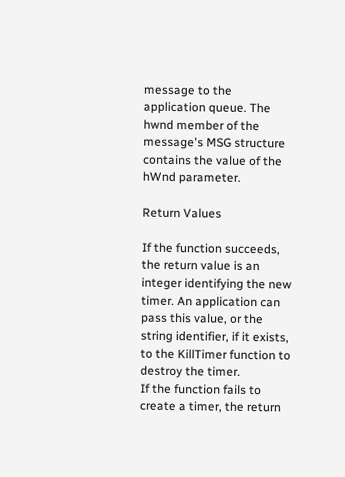message to the application queue. The hwnd member of the message's MSG structure contains the value of the hWnd parameter.

Return Values

If the function succeeds, the return value is an integer identifying the new timer. An application can pass this value, or the string identifier, if it exists, to the KillTimer function to destroy the timer.
If the function fails to create a timer, the return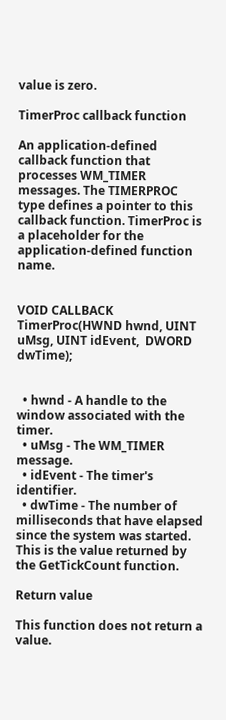value is zero.

TimerProc callback function

An application-defined callback function that processes WM_TIMER messages. The TIMERPROC type defines a pointer to this callback function. TimerProc is a placeholder for the application-defined function name.


VOID CALLBACK TimerProc(HWND hwnd, UINT uMsg, UINT idEvent,  DWORD dwTime);


  • hwnd - A handle to the window associated with the timer.
  • uMsg - The WM_TIMER message.
  • idEvent - The timer's identifier.
  • dwTime - The number of milliseconds that have elapsed since the system was started. This is the value returned by the GetTickCount function.

Return value

This function does not return a value.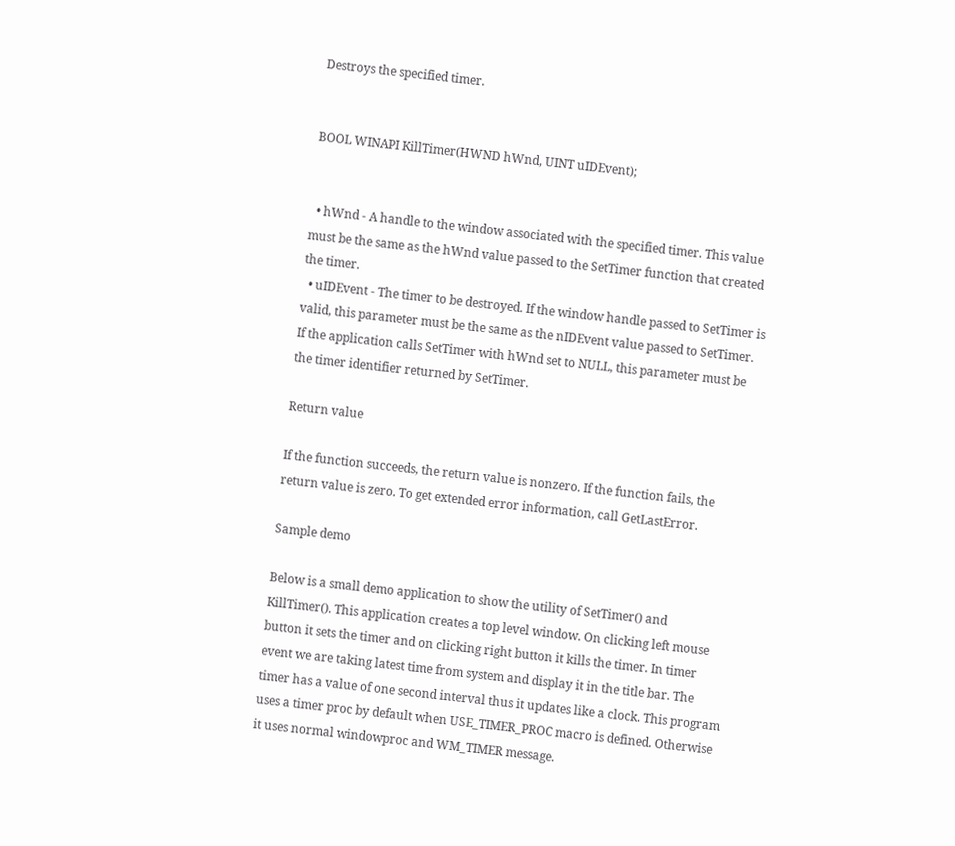Destroys the specified timer.


BOOL WINAPI KillTimer(HWND hWnd, UINT uIDEvent);


  • hWnd - A handle to the window associated with the specified timer. This value must be the same as the hWnd value passed to the SetTimer function that created the timer.
  • uIDEvent - The timer to be destroyed. If the window handle passed to SetTimer is valid, this parameter must be the same as the nIDEvent value passed to SetTimer. If the application calls SetTimer with hWnd set to NULL, this parameter must be the timer identifier returned by SetTimer.

Return value

If the function succeeds, the return value is nonzero. If the function fails, the return value is zero. To get extended error information, call GetLastError.

Sample demo

Below is a small demo application to show the utility of SetTimer() and KillTimer(). This application creates a top level window. On clicking left mouse button it sets the timer and on clicking right button it kills the timer. In timer event we are taking latest time from system and display it in the title bar. The timer has a value of one second interval thus it updates like a clock. This program uses a timer proc by default when USE_TIMER_PROC macro is defined. Otherwise it uses normal windowproc and WM_TIMER message.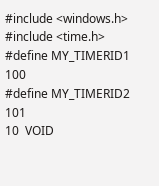#include <windows.h>
#include <time.h>
#define MY_TIMERID1 100
#define MY_TIMERID2 101
10  VOID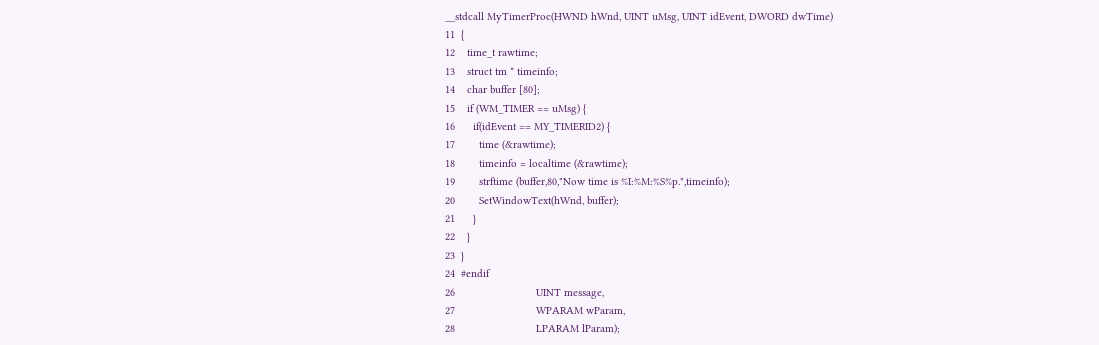__stdcall MyTimerProc(HWND hWnd, UINT uMsg, UINT idEvent, DWORD dwTime)
11  {
12    time_t rawtime;
13    struct tm * timeinfo;
14    char buffer [80];
15    if (WM_TIMER == uMsg) {
16      if(idEvent == MY_TIMERID2) {
17        time (&rawtime);
18        timeinfo = localtime (&rawtime);
19        strftime (buffer,80,"Now time is %I:%M:%S%p.",timeinfo);
20        SetWindowText(hWnd, buffer);
21      }
22    }
23  }
24  #endif
26                           UINT message,
27                           WPARAM wParam,
28                           LPARAM lParam);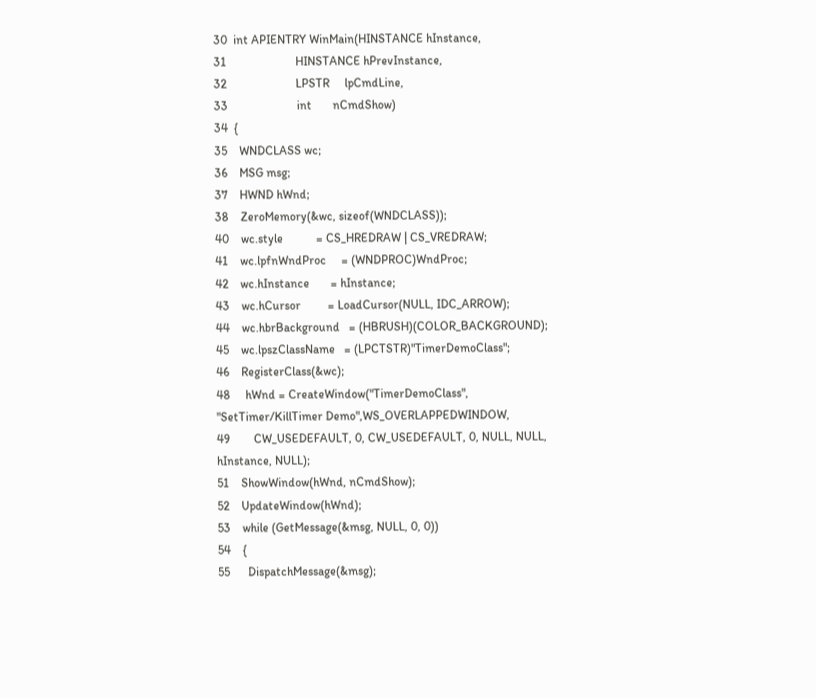30  int APIENTRY WinMain(HINSTANCE hInstance,
31                       HINSTANCE hPrevInstance,
32                       LPSTR     lpCmdLine,
33                       int       nCmdShow)
34  {
35    WNDCLASS wc;
36    MSG msg;
37    HWND hWnd;
38    ZeroMemory(&wc, sizeof(WNDCLASS));
40    wc.style           = CS_HREDRAW | CS_VREDRAW;
41    wc.lpfnWndProc     = (WNDPROC)WndProc;
42    wc.hInstance       = hInstance;
43    wc.hCursor         = LoadCursor(NULL, IDC_ARROW);
44    wc.hbrBackground   = (HBRUSH)(COLOR_BACKGROUND);
45    wc.lpszClassName   = (LPCTSTR)"TimerDemoClass";
46    RegisterClass(&wc);
48     hWnd = CreateWindow("TimerDemoClass", "SetTimer/KillTimer Demo",WS_OVERLAPPEDWINDOW,
49        CW_USEDEFAULT, 0, CW_USEDEFAULT, 0, NULL, NULL, hInstance, NULL);
51    ShowWindow(hWnd, nCmdShow);
52    UpdateWindow(hWnd);
53    while (GetMessage(&msg, NULL, 0, 0))
54    {
55      DispatchMessage(&msg);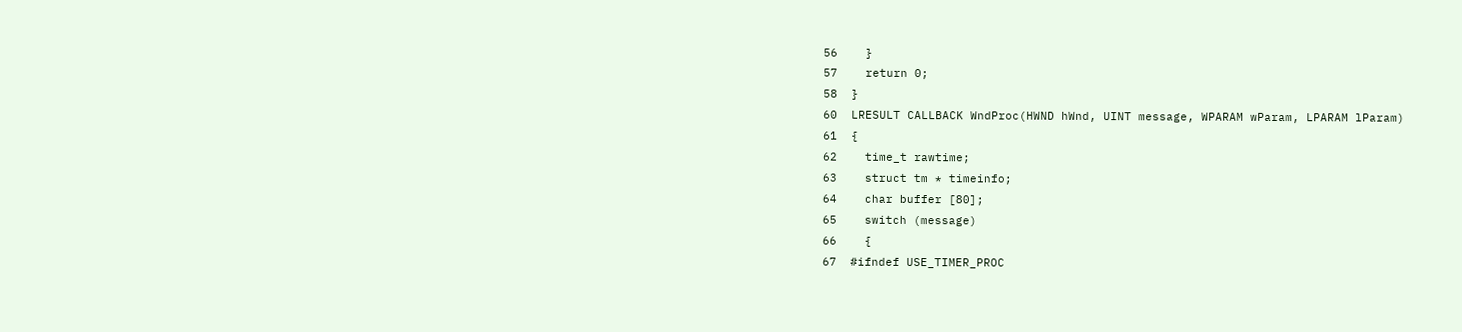56    }
57    return 0;
58  }
60  LRESULT CALLBACK WndProc(HWND hWnd, UINT message, WPARAM wParam, LPARAM lParam)
61  {
62    time_t rawtime;
63    struct tm * timeinfo;
64    char buffer [80];
65    switch (message)
66    {
67  #ifndef USE_TIMER_PROC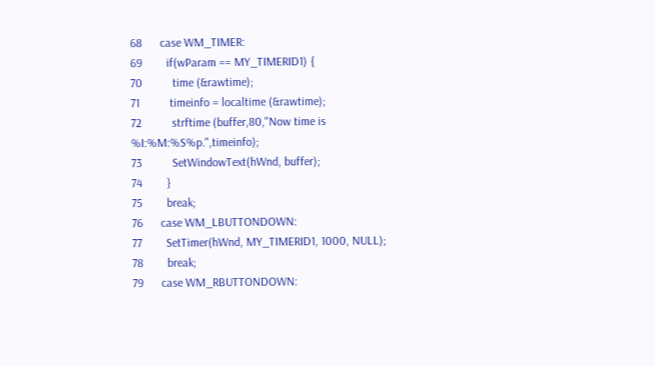68      case WM_TIMER:
69        if(wParam == MY_TIMERID1) {
70          time (&rawtime);
71          timeinfo = localtime (&rawtime);
72          strftime (buffer,80,"Now time is %I:%M:%S%p.",timeinfo);
73          SetWindowText(hWnd, buffer);
74        }
75        break;
76      case WM_LBUTTONDOWN:
77        SetTimer(hWnd, MY_TIMERID1, 1000, NULL);
78        break;
79      case WM_RBUTTONDOWN: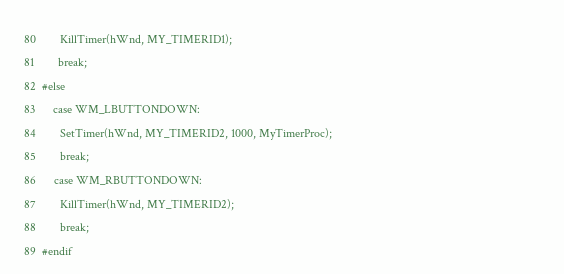80        KillTimer(hWnd, MY_TIMERID1);
81        break;
82  #else
83      case WM_LBUTTONDOWN:
84        SetTimer(hWnd, MY_TIMERID2, 1000, MyTimerProc);
85        break;
86      case WM_RBUTTONDOWN:
87        KillTimer(hWnd, MY_TIMERID2);
88        break;
89  #endif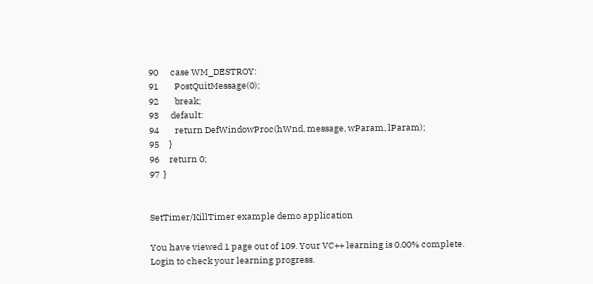90      case WM_DESTROY:
91        PostQuitMessage(0);
92        break;
93      default:
94        return DefWindowProc(hWnd, message, wParam, lParam);
95     }
96     return 0;
97  }


SetTimer/KillTimer example demo application

You have viewed 1 page out of 109. Your VC++ learning is 0.00% complete. Login to check your learning progress.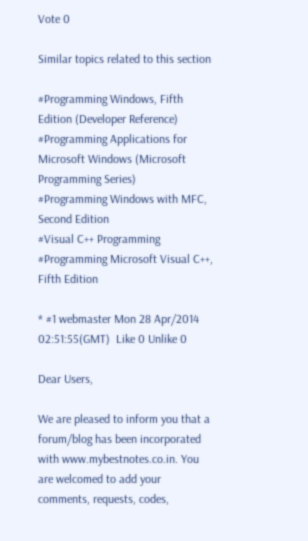Vote 0

Similar topics related to this section

#Programming Windows, Fifth Edition (Developer Reference)
#Programming Applications for Microsoft Windows (Microsoft Programming Series)
#Programming Windows with MFC, Second Edition
#Visual C++ Programming
#Programming Microsoft Visual C++, Fifth Edition

* #1 webmaster Mon 28 Apr/2014 02:51:55(GMT)  Like 0 Unlike 0

Dear Users,

We are pleased to inform you that a forum/blog has been incorporated with www.mybestnotes.co.in. You are welcomed to add your comments, requests, codes,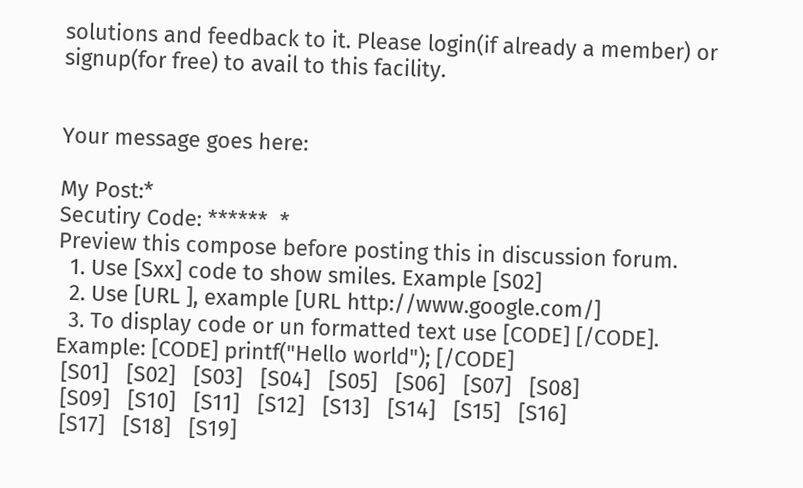solutions and feedback to it. Please login(if already a member) or signup(for free) to avail to this facility.


Your message goes here:

My Post:*
Secutiry Code: ******  *
Preview this compose before posting this in discussion forum.
  1. Use [Sxx] code to show smiles. Example [S02]
  2. Use [URL ], example [URL http://www.google.com/]
  3. To display code or un formatted text use [CODE] [/CODE]. Example: [CODE] printf("Hello world"); [/CODE]
 [S01]   [S02]   [S03]   [S04]   [S05]   [S06]   [S07]   [S08]
 [S09]   [S10]   [S11]   [S12]   [S13]   [S14]   [S15]   [S16]
 [S17]   [S18]   [S19]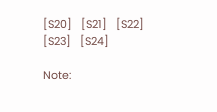[S20]   [S21]   [S22]   [S23]   [S24]

Note: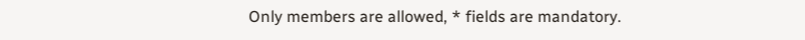Only members are allowed, * fields are mandatory.